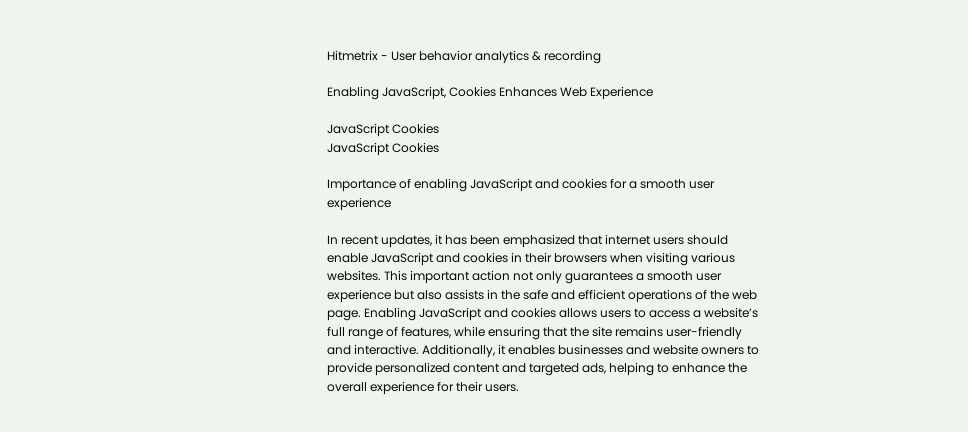Hitmetrix - User behavior analytics & recording

Enabling JavaScript, Cookies Enhances Web Experience

JavaScript Cookies
JavaScript Cookies

Importance of enabling JavaScript and cookies for a smooth user experience

In recent updates, it has been emphasized that internet users should enable JavaScript and cookies in their browsers when visiting various websites. This important action not only guarantees a smooth user experience but also assists in the safe and efficient operations of the web page. Enabling JavaScript and cookies allows users to access a website’s full range of features, while ensuring that the site remains user-friendly and interactive. Additionally, it enables businesses and website owners to provide personalized content and targeted ads, helping to enhance the overall experience for their users.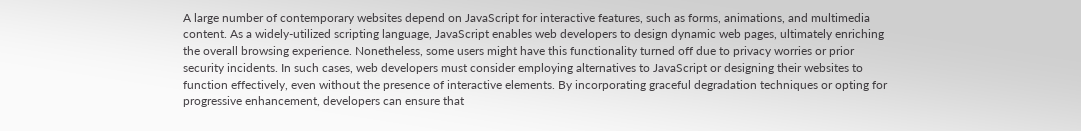A large number of contemporary websites depend on JavaScript for interactive features, such as forms, animations, and multimedia content. As a widely-utilized scripting language, JavaScript enables web developers to design dynamic web pages, ultimately enriching the overall browsing experience. Nonetheless, some users might have this functionality turned off due to privacy worries or prior security incidents. In such cases, web developers must consider employing alternatives to JavaScript or designing their websites to function effectively, even without the presence of interactive elements. By incorporating graceful degradation techniques or opting for progressive enhancement, developers can ensure that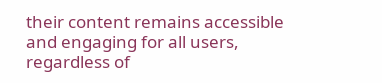their content remains accessible and engaging for all users, regardless of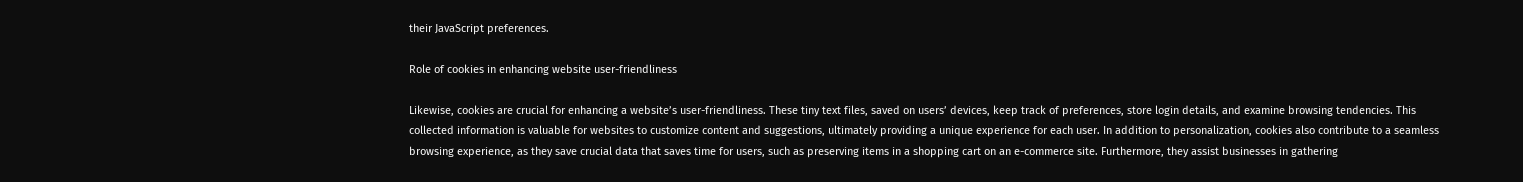their JavaScript preferences.

Role of cookies in enhancing website user-friendliness

Likewise, cookies are crucial for enhancing a website’s user-friendliness. These tiny text files, saved on users’ devices, keep track of preferences, store login details, and examine browsing tendencies. This collected information is valuable for websites to customize content and suggestions, ultimately providing a unique experience for each user. In addition to personalization, cookies also contribute to a seamless browsing experience, as they save crucial data that saves time for users, such as preserving items in a shopping cart on an e-commerce site. Furthermore, they assist businesses in gathering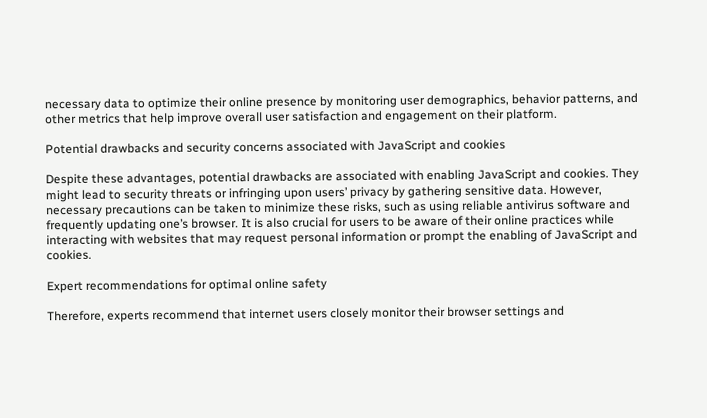necessary data to optimize their online presence by monitoring user demographics, behavior patterns, and other metrics that help improve overall user satisfaction and engagement on their platform.

Potential drawbacks and security concerns associated with JavaScript and cookies

Despite these advantages, potential drawbacks are associated with enabling JavaScript and cookies. They might lead to security threats or infringing upon users’ privacy by gathering sensitive data. However, necessary precautions can be taken to minimize these risks, such as using reliable antivirus software and frequently updating one’s browser. It is also crucial for users to be aware of their online practices while interacting with websites that may request personal information or prompt the enabling of JavaScript and cookies.

Expert recommendations for optimal online safety

Therefore, experts recommend that internet users closely monitor their browser settings and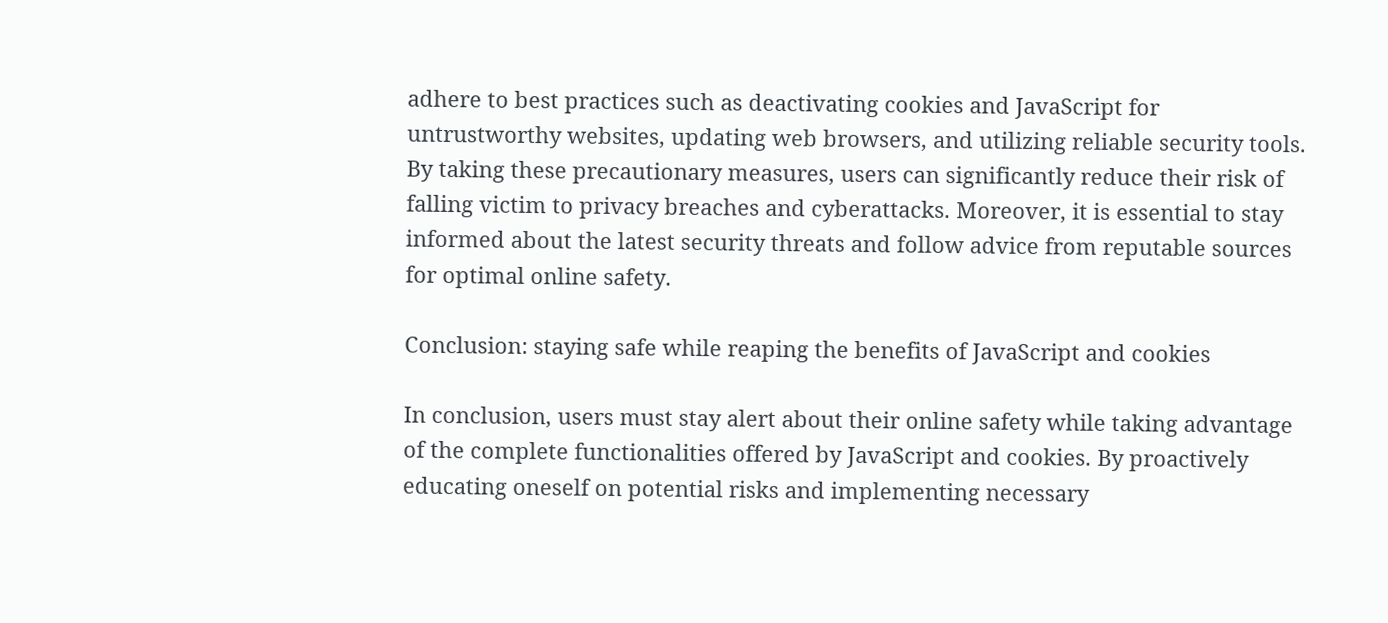adhere to best practices such as deactivating cookies and JavaScript for untrustworthy websites, updating web browsers, and utilizing reliable security tools. By taking these precautionary measures, users can significantly reduce their risk of falling victim to privacy breaches and cyberattacks. Moreover, it is essential to stay informed about the latest security threats and follow advice from reputable sources for optimal online safety.

Conclusion: staying safe while reaping the benefits of JavaScript and cookies

In conclusion, users must stay alert about their online safety while taking advantage of the complete functionalities offered by JavaScript and cookies. By proactively educating oneself on potential risks and implementing necessary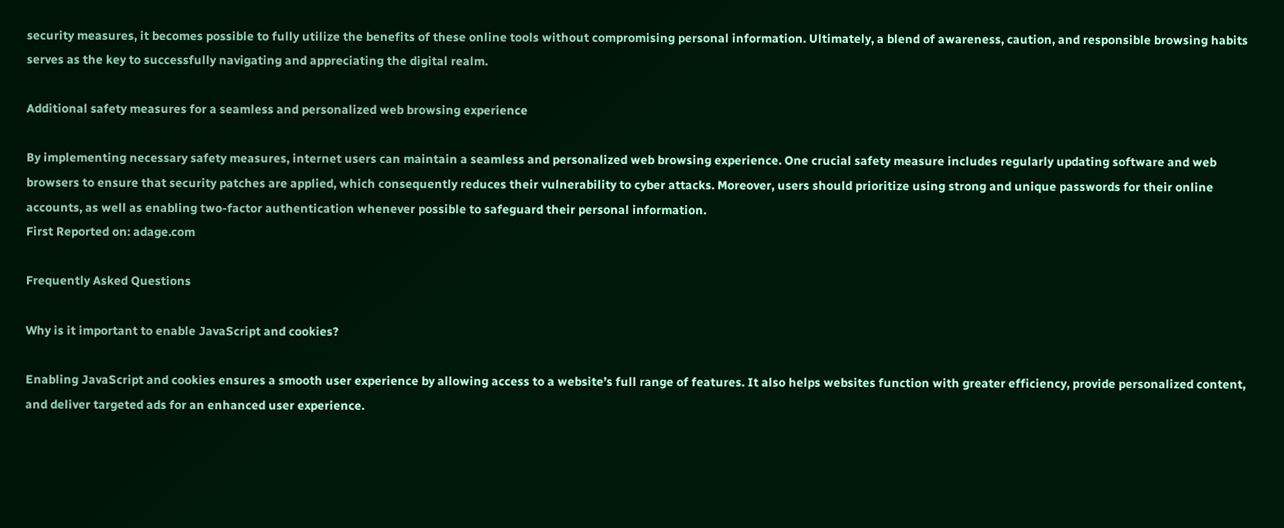security measures, it becomes possible to fully utilize the benefits of these online tools without compromising personal information. Ultimately, a blend of awareness, caution, and responsible browsing habits serves as the key to successfully navigating and appreciating the digital realm.

Additional safety measures for a seamless and personalized web browsing experience

By implementing necessary safety measures, internet users can maintain a seamless and personalized web browsing experience. One crucial safety measure includes regularly updating software and web browsers to ensure that security patches are applied, which consequently reduces their vulnerability to cyber attacks. Moreover, users should prioritize using strong and unique passwords for their online accounts, as well as enabling two-factor authentication whenever possible to safeguard their personal information.
First Reported on: adage.com

Frequently Asked Questions

Why is it important to enable JavaScript and cookies?

Enabling JavaScript and cookies ensures a smooth user experience by allowing access to a website’s full range of features. It also helps websites function with greater efficiency, provide personalized content, and deliver targeted ads for an enhanced user experience.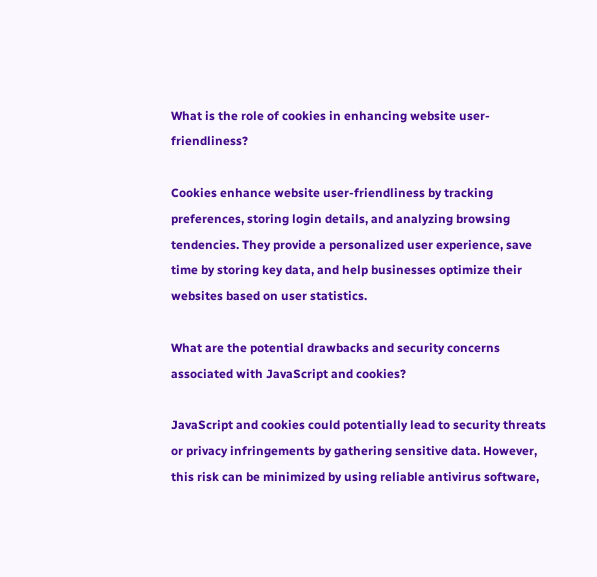What is the role of cookies in enhancing website user-friendliness?

Cookies enhance website user-friendliness by tracking preferences, storing login details, and analyzing browsing tendencies. They provide a personalized user experience, save time by storing key data, and help businesses optimize their websites based on user statistics.

What are the potential drawbacks and security concerns associated with JavaScript and cookies?

JavaScript and cookies could potentially lead to security threats or privacy infringements by gathering sensitive data. However, this risk can be minimized by using reliable antivirus software,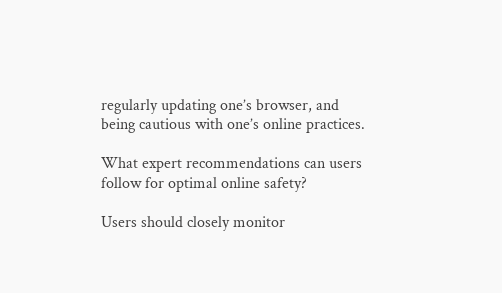regularly updating one’s browser, and being cautious with one’s online practices.

What expert recommendations can users follow for optimal online safety?

Users should closely monitor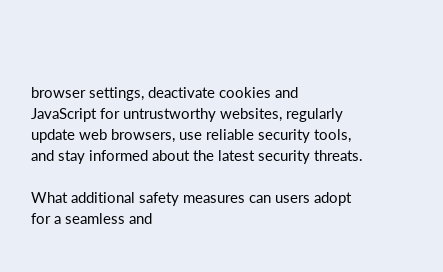browser settings, deactivate cookies and JavaScript for untrustworthy websites, regularly update web browsers, use reliable security tools, and stay informed about the latest security threats.

What additional safety measures can users adopt for a seamless and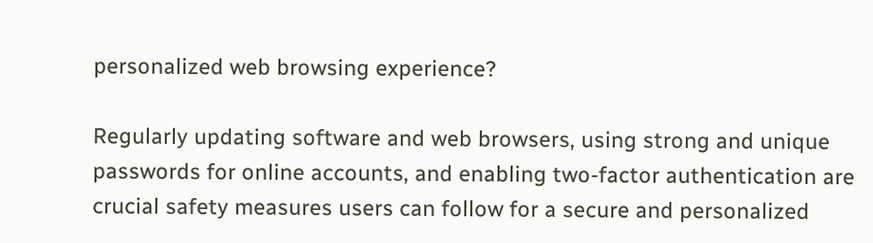personalized web browsing experience?

Regularly updating software and web browsers, using strong and unique passwords for online accounts, and enabling two-factor authentication are crucial safety measures users can follow for a secure and personalized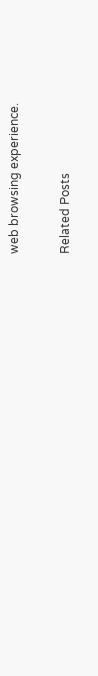web browsing experience.

Related Posts